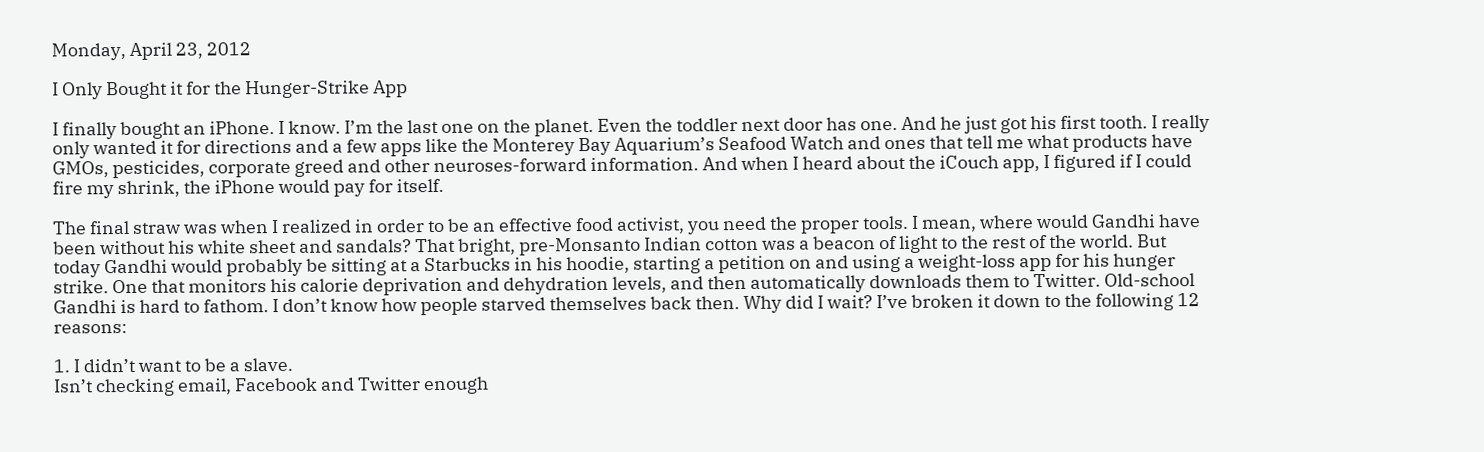Monday, April 23, 2012

I Only Bought it for the Hunger-Strike App

I finally bought an iPhone. I know. I’m the last one on the planet. Even the toddler next door has one. And he just got his first tooth. I really only wanted it for directions and a few apps like the Monterey Bay Aquarium’s Seafood Watch and ones that tell me what products have GMOs, pesticides, corporate greed and other neuroses-forward information. And when I heard about the iCouch app, I figured if I could fire my shrink, the iPhone would pay for itself.

The final straw was when I realized in order to be an effective food activist, you need the proper tools. I mean, where would Gandhi have been without his white sheet and sandals? That bright, pre-Monsanto Indian cotton was a beacon of light to the rest of the world. But today Gandhi would probably be sitting at a Starbucks in his hoodie, starting a petition on and using a weight-loss app for his hunger strike. One that monitors his calorie deprivation and dehydration levels, and then automatically downloads them to Twitter. Old-school Gandhi is hard to fathom. I don’t know how people starved themselves back then. Why did I wait? I’ve broken it down to the following 12 reasons:

1. I didn’t want to be a slave.
Isn’t checking email, Facebook and Twitter enough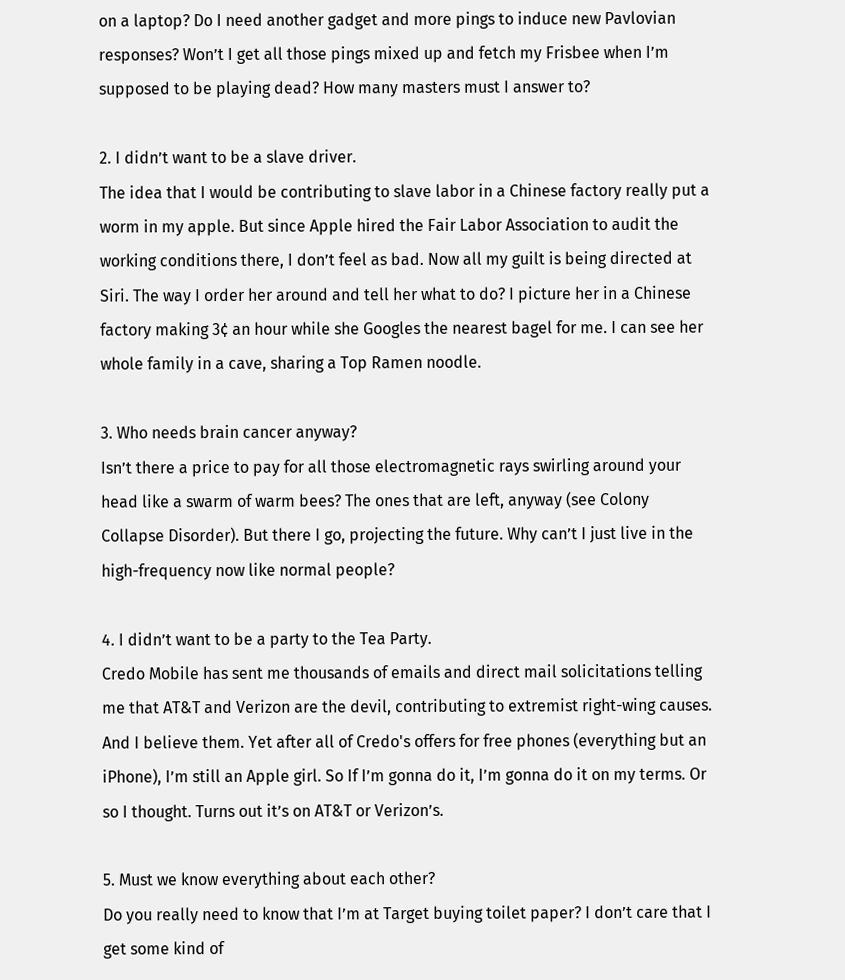on a laptop? Do I need another gadget and more pings to induce new Pavlovian responses? Won’t I get all those pings mixed up and fetch my Frisbee when I’m supposed to be playing dead? How many masters must I answer to?

2. I didn’t want to be a slave driver.
The idea that I would be contributing to slave labor in a Chinese factory really put a worm in my apple. But since Apple hired the Fair Labor Association to audit the working conditions there, I don’t feel as bad. Now all my guilt is being directed at Siri. The way I order her around and tell her what to do? I picture her in a Chinese factory making 3¢ an hour while she Googles the nearest bagel for me. I can see her whole family in a cave, sharing a Top Ramen noodle.

3. Who needs brain cancer anyway?
Isn’t there a price to pay for all those electromagnetic rays swirling around your head like a swarm of warm bees? The ones that are left, anyway (see Colony Collapse Disorder). But there I go, projecting the future. Why can’t I just live in the high-frequency now like normal people?

4. I didn’t want to be a party to the Tea Party.
Credo Mobile has sent me thousands of emails and direct mail solicitations telling me that AT&T and Verizon are the devil, contributing to extremist right-wing causes. And I believe them. Yet after all of Credo's offers for free phones (everything but an iPhone), I’m still an Apple girl. So If I’m gonna do it, I’m gonna do it on my terms. Or so I thought. Turns out it’s on AT&T or Verizon’s.

5. Must we know everything about each other?
Do you really need to know that I’m at Target buying toilet paper? I don’t care that I get some kind of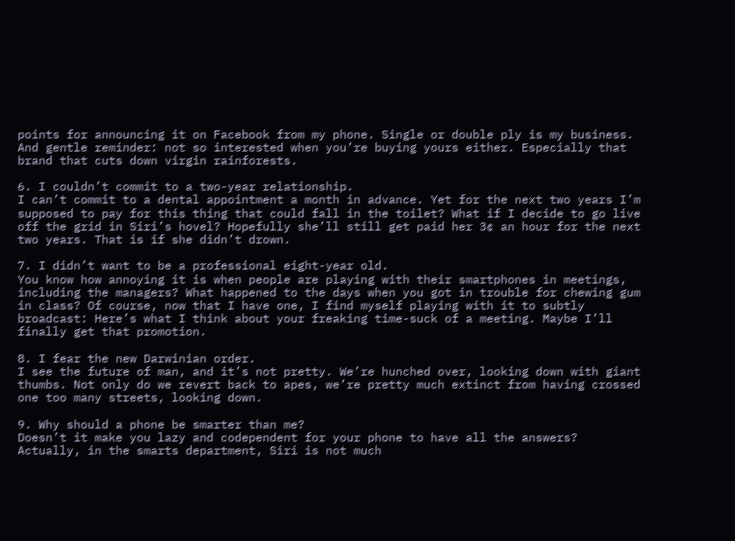points for announcing it on Facebook from my phone. Single or double ply is my business. And gentle reminder: not so interested when you’re buying yours either. Especially that brand that cuts down virgin rainforests.

6. I couldn’t commit to a two-year relationship.
I can’t commit to a dental appointment a month in advance. Yet for the next two years I’m supposed to pay for this thing that could fall in the toilet? What if I decide to go live off the grid in Siri’s hovel? Hopefully she’ll still get paid her 3¢ an hour for the next two years. That is if she didn’t drown.

7. I didn’t want to be a professional eight-year old.
You know how annoying it is when people are playing with their smartphones in meetings, including the managers? What happened to the days when you got in trouble for chewing gum in class? Of course, now that I have one, I find myself playing with it to subtly broadcast: Here’s what I think about your freaking time-suck of a meeting. Maybe I’ll finally get that promotion.

8. I fear the new Darwinian order.
I see the future of man, and it’s not pretty. We’re hunched over, looking down with giant thumbs. Not only do we revert back to apes, we’re pretty much extinct from having crossed one too many streets, looking down.

9. Why should a phone be smarter than me?
Doesn’t it make you lazy and codependent for your phone to have all the answers? Actually, in the smarts department, Siri is not much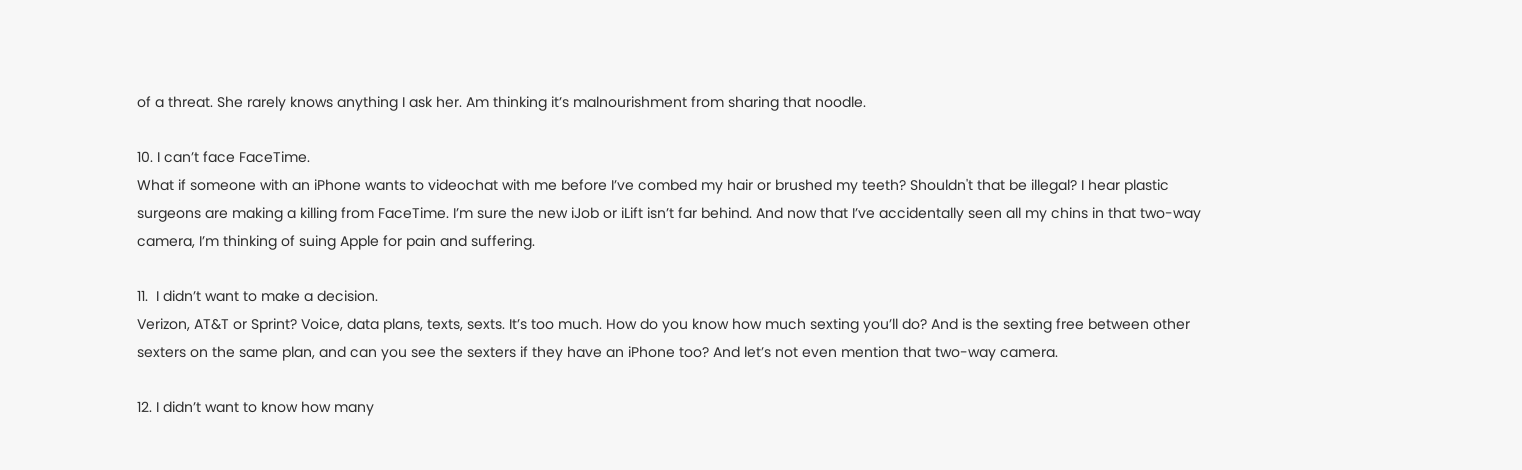of a threat. She rarely knows anything I ask her. Am thinking it’s malnourishment from sharing that noodle.

10. I can’t face FaceTime.
What if someone with an iPhone wants to videochat with me before I’ve combed my hair or brushed my teeth? Shouldn't that be illegal? I hear plastic surgeons are making a killing from FaceTime. I’m sure the new iJob or iLift isn’t far behind. And now that I’ve accidentally seen all my chins in that two-way camera, I’m thinking of suing Apple for pain and suffering.

11.  I didn’t want to make a decision.
Verizon, AT&T or Sprint? Voice, data plans, texts, sexts. It’s too much. How do you know how much sexting you’ll do? And is the sexting free between other sexters on the same plan, and can you see the sexters if they have an iPhone too? And let’s not even mention that two-way camera.

12. I didn’t want to know how many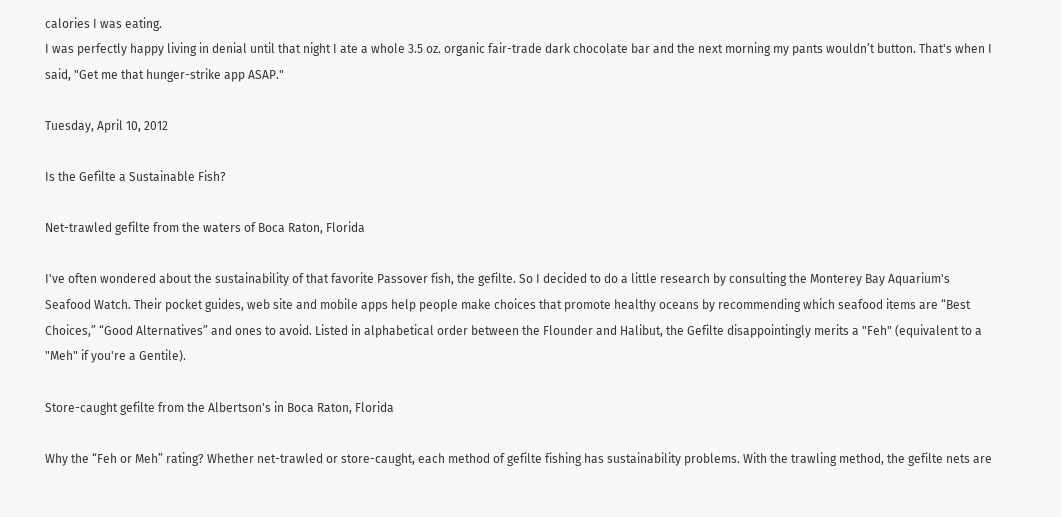calories I was eating.
I was perfectly happy living in denial until that night I ate a whole 3.5 oz. organic fair-trade dark chocolate bar and the next morning my pants wouldn’t button. That's when I said, "Get me that hunger-strike app ASAP."

Tuesday, April 10, 2012

Is the Gefilte a Sustainable Fish?

Net-trawled gefilte from the waters of Boca Raton, Florida

I've often wondered about the sustainability of that favorite Passover fish, the gefilte. So I decided to do a little research by consulting the Monterey Bay Aquarium's Seafood Watch. Their pocket guides, web site and mobile apps help people make choices that promote healthy oceans by recommending which seafood items are “Best Choices,” “Good Alternatives” and ones to avoid. Listed in alphabetical order between the Flounder and Halibut, the Gefilte disappointingly merits a "Feh" (equivalent to a "Meh" if you're a Gentile).

Store-caught gefilte from the Albertson's in Boca Raton, Florida

Why the “Feh or Meh” rating? Whether net-trawled or store-caught, each method of gefilte fishing has sustainability problems. With the trawling method, the gefilte nets are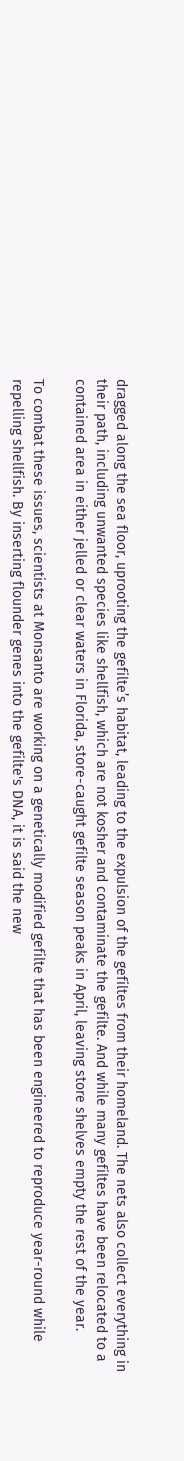dragged along the sea floor, uprooting the gefilte’s habitat, leading to the expulsion of the gefiltes from their homeland. The nets also collect everything in their path, including unwanted species like shellfish, which are not kosher and contaminate the gefilte. And while many gefiltes have been relocated to a contained area in either jelled or clear waters in Florida, store-caught gefilte season peaks in April, leaving store shelves empty the rest of the year.

To combat these issues, scientists at Monsanto are working on a genetically modified gefilte that has been engineered to reproduce year-round while repelling shellfish. By inserting flounder genes into the gefilte's DNA, it is said the new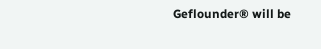Geflounder® will be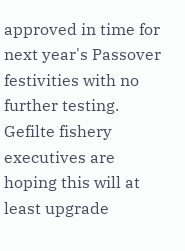approved in time for next year's Passover festivities with no further testing. Gefilte fishery executives are hoping this will at least upgrade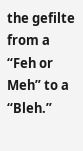the gefilte from a “Feh or Meh” to a “Bleh.”